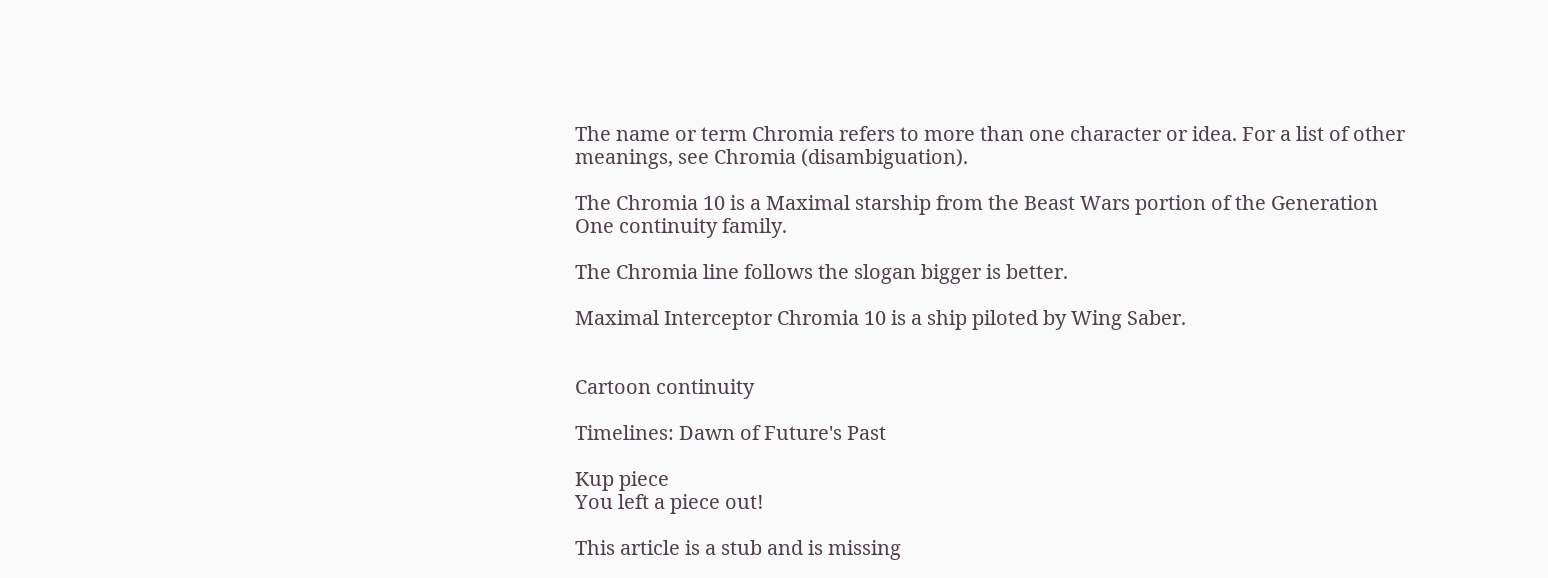The name or term Chromia refers to more than one character or idea. For a list of other meanings, see Chromia (disambiguation).

The Chromia 10 is a Maximal starship from the Beast Wars portion of the Generation One continuity family.

The Chromia line follows the slogan bigger is better.

Maximal Interceptor Chromia 10 is a ship piloted by Wing Saber.


Cartoon continuity

Timelines: Dawn of Future's Past

Kup piece
You left a piece out!

This article is a stub and is missing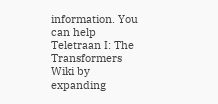information. You can help Teletraan I: The Transformers Wiki by expanding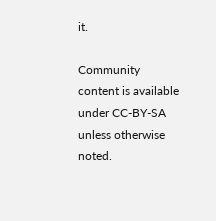it.

Community content is available under CC-BY-SA unless otherwise noted.